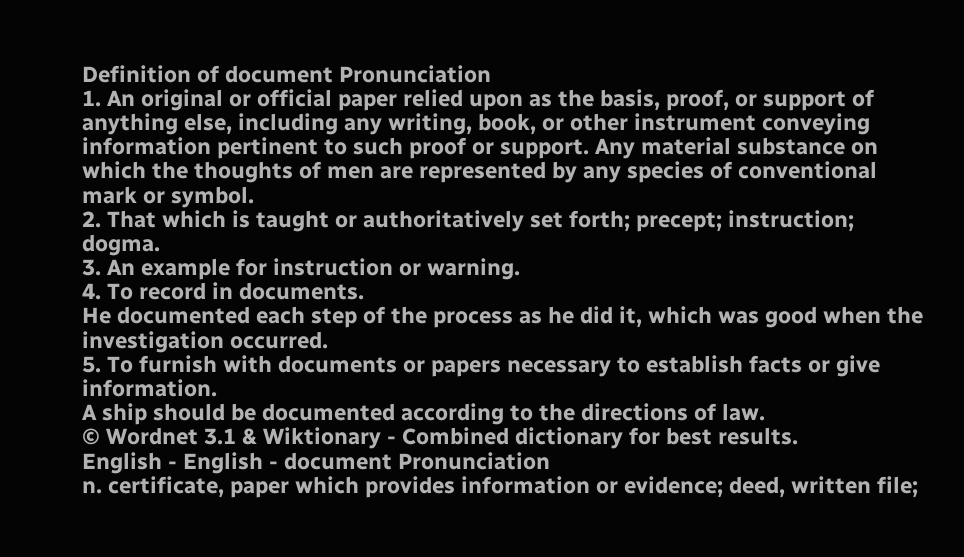Definition of document Pronunciation
1. An original or official paper relied upon as the basis, proof, or support of anything else, including any writing, book, or other instrument conveying information pertinent to such proof or support. Any material substance on which the thoughts of men are represented by any species of conventional mark or symbol.
2. That which is taught or authoritatively set forth; precept; instruction; dogma.
3. An example for instruction or warning.
4. To record in documents.
He documented each step of the process as he did it, which was good when the investigation occurred.
5. To furnish with documents or papers necessary to establish facts or give information.
A ship should be documented according to the directions of law.
© Wordnet 3.1 & Wiktionary - Combined dictionary for best results.
English - English - document Pronunciation
n. certificate, paper which provides information or evidence; deed, written file;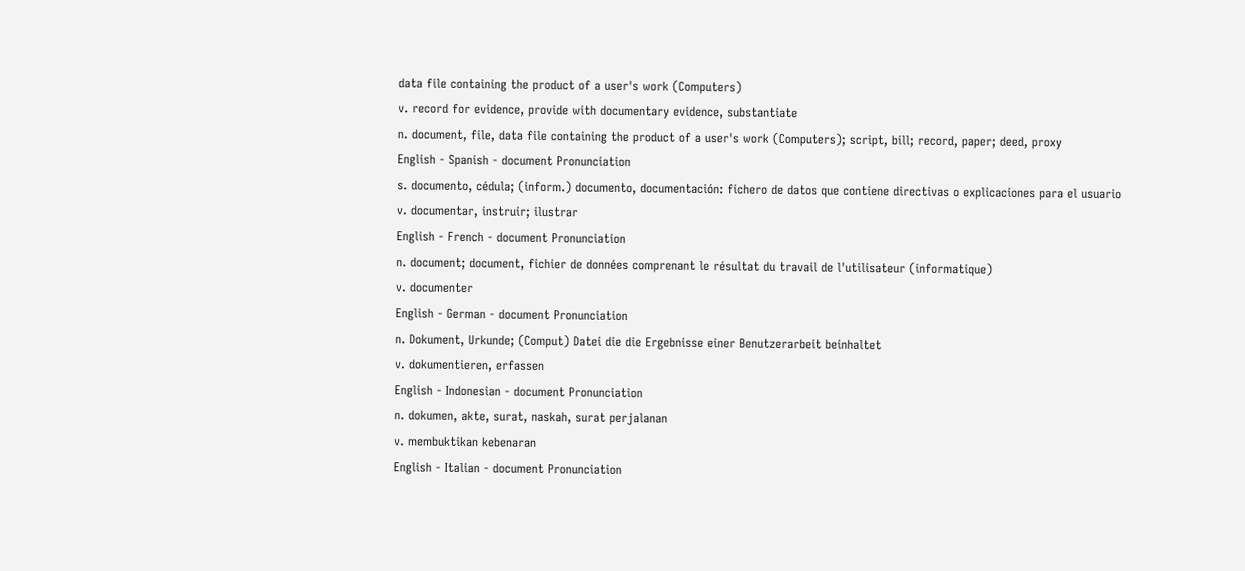data file containing the product of a user's work (Computers)
v. record for evidence, provide with documentary evidence, substantiate
n. document, file, data file containing the product of a user's work (Computers); script, bill; record, paper; deed, proxy
English - Spanish - document Pronunciation
s. documento, cédula; (inform.) documento, documentación: fichero de datos que contiene directivas o explicaciones para el usuario
v. documentar, instruir; ilustrar
English - French - document Pronunciation
n. document; document, fichier de données comprenant le résultat du travail de l'utilisateur (informatique)
v. documenter
English - German - document Pronunciation
n. Dokument, Urkunde; (Comput) Datei die die Ergebnisse einer Benutzerarbeit beinhaltet
v. dokumentieren, erfassen
English - Indonesian - document Pronunciation
n. dokumen, akte, surat, naskah, surat perjalanan
v. membuktikan kebenaran
English - Italian - document Pronunciation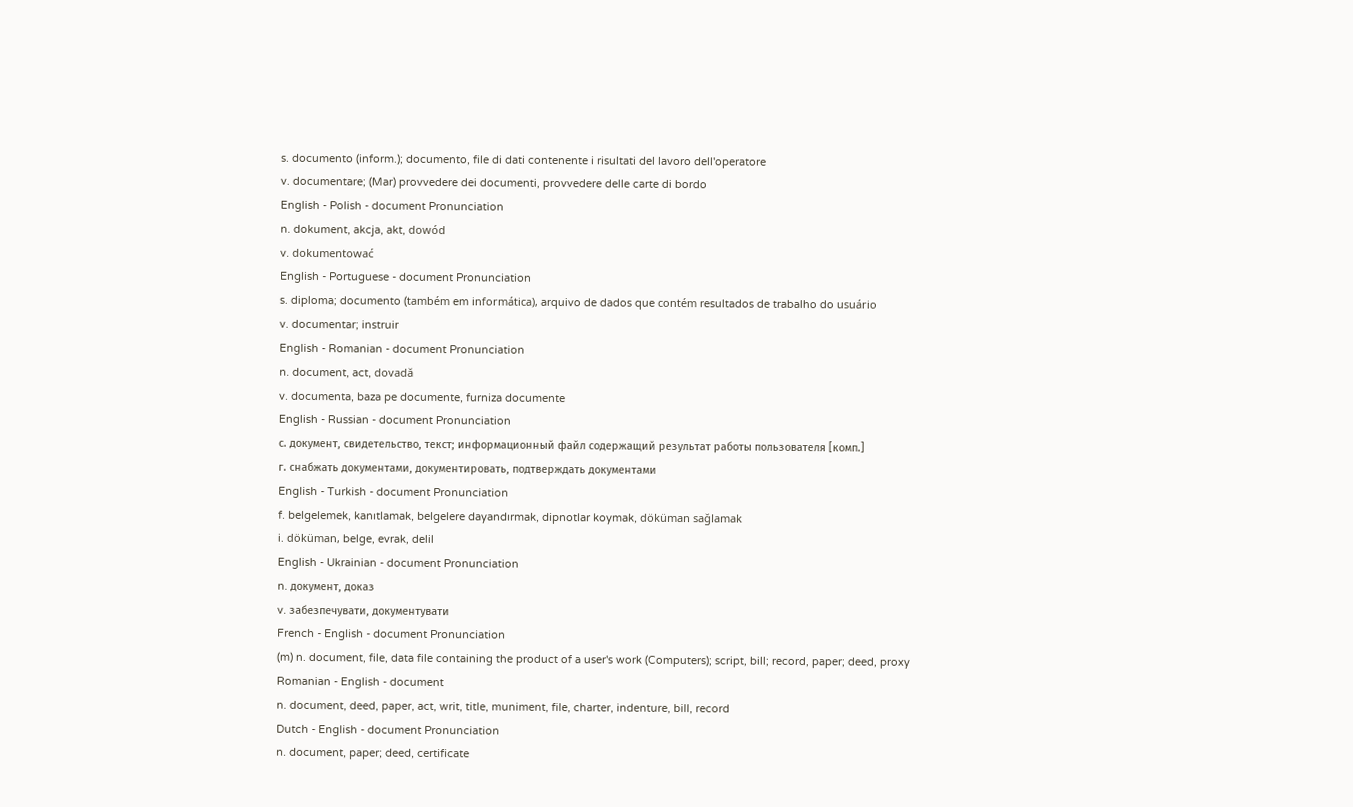s. documento (inform.); documento, file di dati contenente i risultati del lavoro dell'operatore
v. documentare; (Mar) provvedere dei documenti, provvedere delle carte di bordo
English - Polish - document Pronunciation
n. dokument, akcja, akt, dowód
v. dokumentować
English - Portuguese - document Pronunciation
s. diploma; documento (também em informática), arquivo de dados que contém resultados de trabalho do usuário
v. documentar; instruir
English - Romanian - document Pronunciation
n. document, act, dovadă
v. documenta, baza pe documente, furniza documente
English - Russian - document Pronunciation
с. документ, свидетельство, текст; информационный файл содержащий результат работы пользователя [комп.]
г. снабжать документами, документировать, подтверждать документами
English - Turkish - document Pronunciation
f. belgelemek, kanıtlamak, belgelere dayandırmak, dipnotlar koymak, döküman sağlamak
i. döküman, belge, evrak, delil
English - Ukrainian - document Pronunciation
n. документ, доказ
v. забезпечувати, документувати
French - English - document Pronunciation
(m) n. document, file, data file containing the product of a user's work (Computers); script, bill; record, paper; deed, proxy
Romanian - English - document
n. document, deed, paper, act, writ, title, muniment, file, charter, indenture, bill, record
Dutch - English - document Pronunciation
n. document, paper; deed, certificate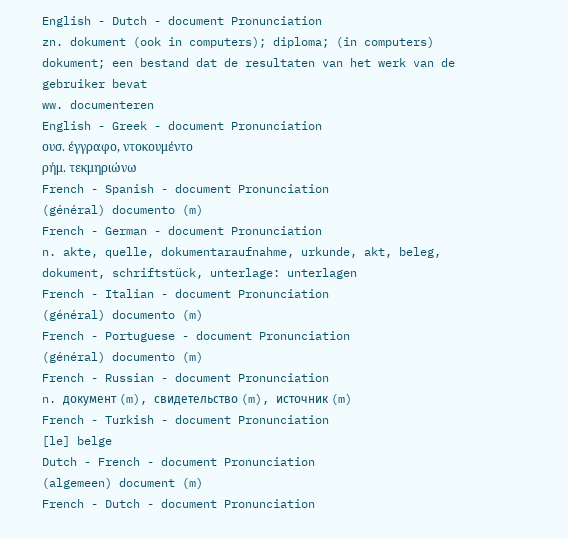English - Dutch - document Pronunciation
zn. dokument (ook in computers); diploma; (in computers) dokument; een bestand dat de resultaten van het werk van de gebruiker bevat
ww. documenteren
English - Greek - document Pronunciation
ουσ. έγγραφο, ντοκουμέντο
ρήμ. τεκμηριώνω
French - Spanish - document Pronunciation
(général) documento (m)
French - German - document Pronunciation
n. akte, quelle, dokumentaraufnahme, urkunde, akt, beleg, dokument, schriftstück, unterlage: unterlagen
French - Italian - document Pronunciation
(général) documento (m)
French - Portuguese - document Pronunciation
(général) documento (m)
French - Russian - document Pronunciation
n. документ (m), свидетельство (m), источник (m)
French - Turkish - document Pronunciation
[le] belge
Dutch - French - document Pronunciation
(algemeen) document (m)
French - Dutch - document Pronunciation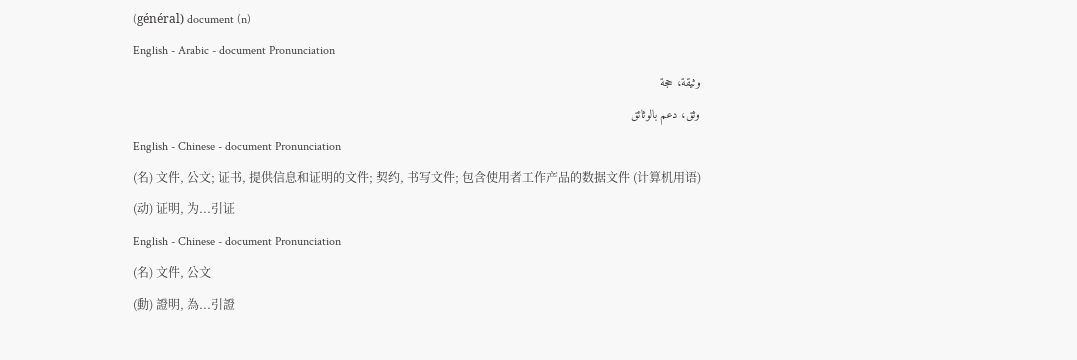(général) document (n)
English - Arabic - document Pronunciation
وثيقة، حجة
وثق، دعم بالوثائق
English - Chinese - document Pronunciation
(名) 文件, 公文; 证书, 提供信息和证明的文件; 契约, 书写文件; 包含使用者工作产品的数据文件 (计算机用语)
(动) 证明, 为...引证
English - Chinese - document Pronunciation
(名) 文件, 公文
(動) 證明, 為...引證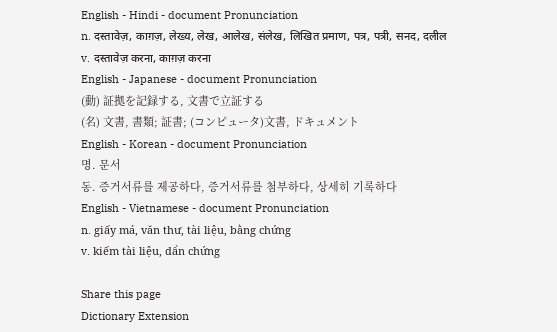English - Hindi - document Pronunciation
n. दस्तावेज़, काग़ज़, लेख्य, लेख, आलेख, संलेख, लिखित प्रमाण, पत्र, पत्री, सनद, दलील
v. दस्तावेज़ करना, काग़ज़ करना
English - Japanese - document Pronunciation
(動) 証拠を記録する, 文書で立証する
(名) 文書, 書類; 証書; (コンピュータ)文書, ドキュメント
English - Korean - document Pronunciation
명. 문서
동. 증거서류를 제공하다, 증거서류를 첨부하다, 상세히 기록하다
English - Vietnamese - document Pronunciation
n. giấy má, văn thư, tài liệu, bằng chứng
v. kiếm tài liệu, dẩn chứng

Share this page
Dictionary Extension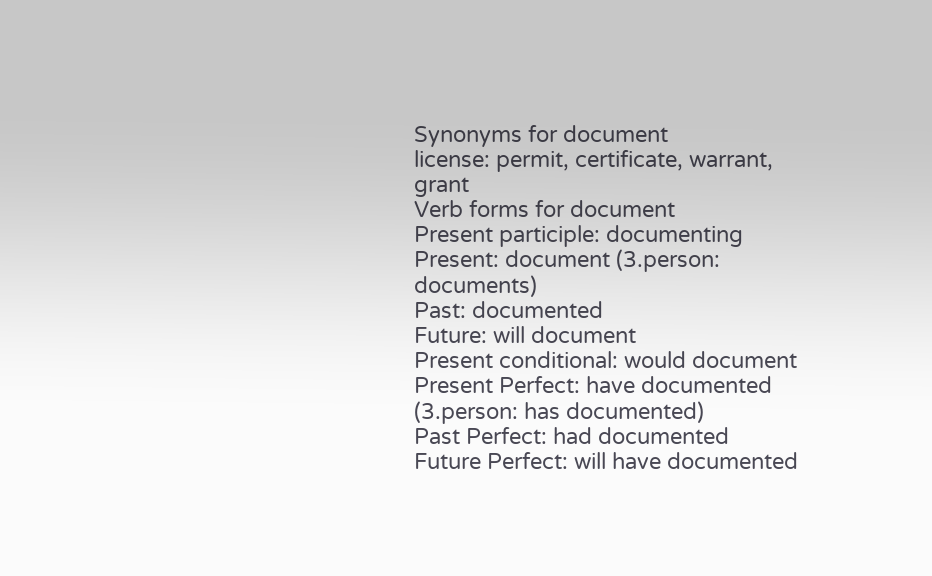Synonyms for document
license: permit, certificate, warrant, grant
Verb forms for document
Present participle: documenting
Present: document (3.person: documents)
Past: documented
Future: will document
Present conditional: would document
Present Perfect: have documented (3.person: has documented)
Past Perfect: had documented
Future Perfect: will have documented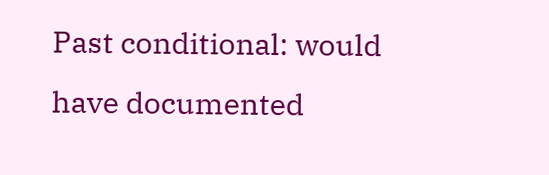Past conditional: would have documented